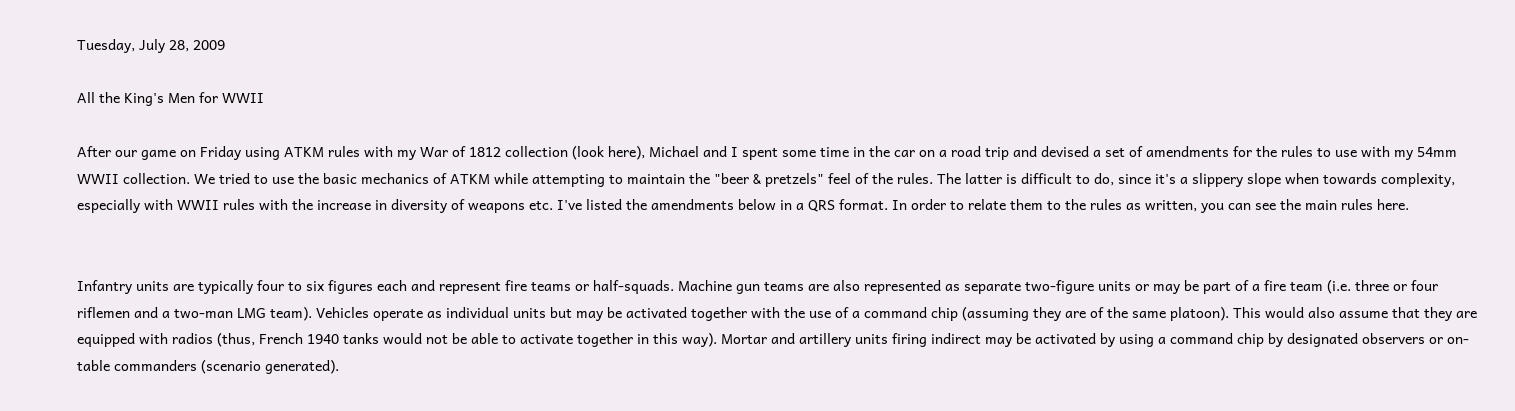Tuesday, July 28, 2009

All the King's Men for WWII

After our game on Friday using ATKM rules with my War of 1812 collection (look here), Michael and I spent some time in the car on a road trip and devised a set of amendments for the rules to use with my 54mm WWII collection. We tried to use the basic mechanics of ATKM while attempting to maintain the "beer & pretzels" feel of the rules. The latter is difficult to do, since it's a slippery slope when towards complexity, especially with WWII rules with the increase in diversity of weapons etc. I've listed the amendments below in a QRS format. In order to relate them to the rules as written, you can see the main rules here.


Infantry units are typically four to six figures each and represent fire teams or half-squads. Machine gun teams are also represented as separate two-figure units or may be part of a fire team (i.e. three or four riflemen and a two-man LMG team). Vehicles operate as individual units but may be activated together with the use of a command chip (assuming they are of the same platoon). This would also assume that they are equipped with radios (thus, French 1940 tanks would not be able to activate together in this way). Mortar and artillery units firing indirect may be activated by using a command chip by designated observers or on-table commanders (scenario generated).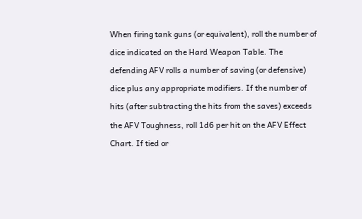When firing tank guns (or equivalent), roll the number of dice indicated on the Hard Weapon Table. The defending AFV rolls a number of saving (or defensive) dice plus any appropriate modifiers. If the number of hits (after subtracting the hits from the saves) exceeds the AFV Toughness, roll 1d6 per hit on the AFV Effect Chart. If tied or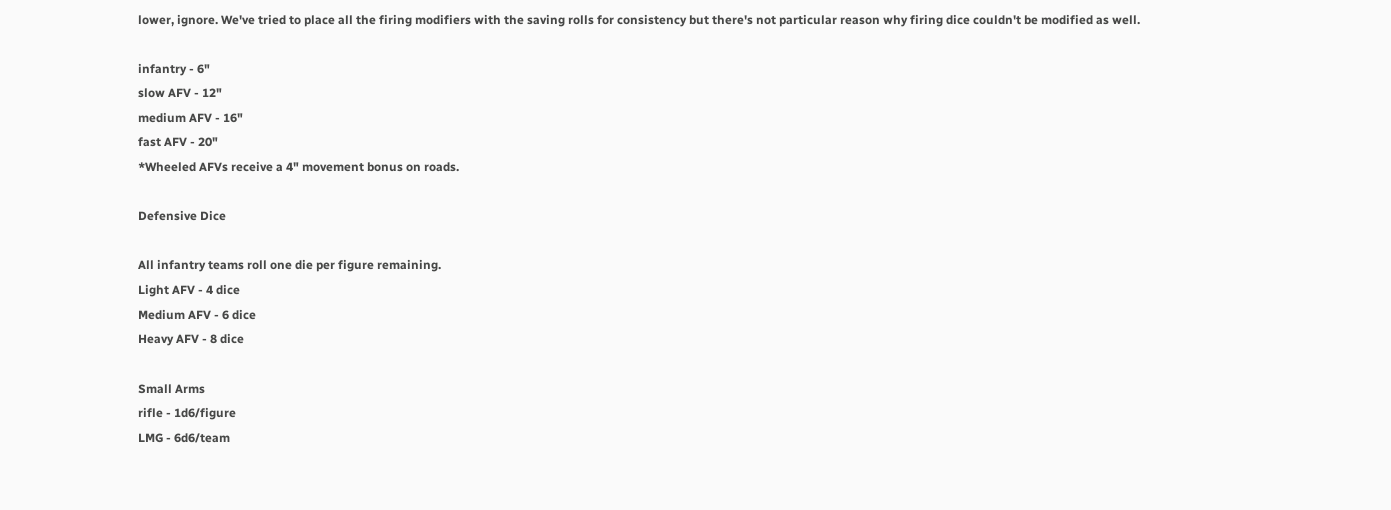lower, ignore. We've tried to place all the firing modifiers with the saving rolls for consistency but there's not particular reason why firing dice couldn't be modified as well.

infantry - 6"
slow AFV - 12"
medium AFV - 16"
fast AFV - 20"
*Wheeled AFVs receive a 4" movement bonus on roads.

Defensive Dice

All infantry teams roll one die per figure remaining.
Light AFV - 4 dice
Medium AFV - 6 dice
Heavy AFV - 8 dice

Small Arms
rifle - 1d6/figure
LMG - 6d6/team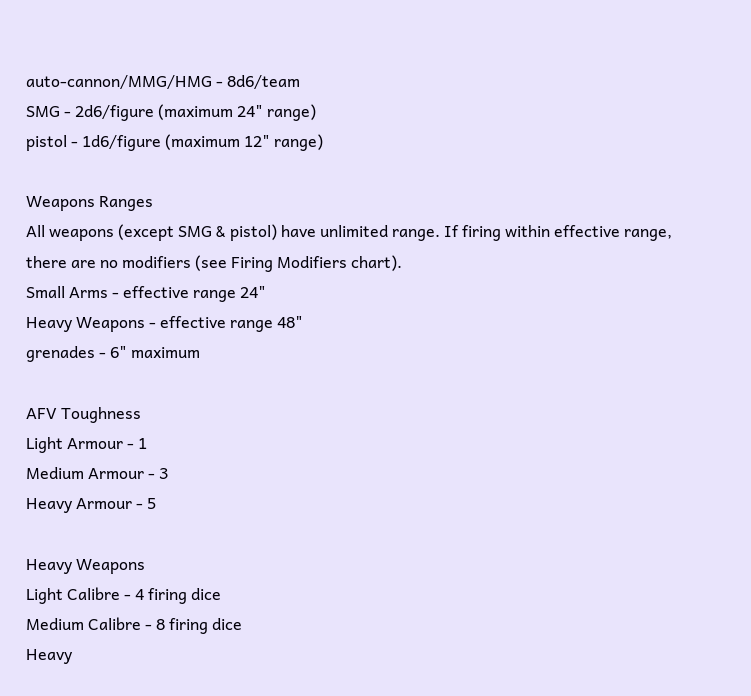auto-cannon/MMG/HMG - 8d6/team
SMG - 2d6/figure (maximum 24" range)
pistol - 1d6/figure (maximum 12" range)

Weapons Ranges
All weapons (except SMG & pistol) have unlimited range. If firing within effective range, there are no modifiers (see Firing Modifiers chart).
Small Arms - effective range 24"
Heavy Weapons - effective range 48"
grenades - 6" maximum

AFV Toughness
Light Armour - 1
Medium Armour - 3
Heavy Armour - 5

Heavy Weapons
Light Calibre - 4 firing dice
Medium Calibre - 8 firing dice
Heavy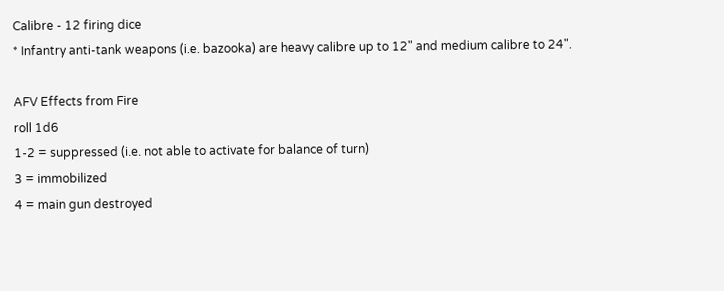Calibre - 12 firing dice
* Infantry anti-tank weapons (i.e. bazooka) are heavy calibre up to 12" and medium calibre to 24".

AFV Effects from Fire
roll 1d6
1-2 = suppressed (i.e. not able to activate for balance of turn)
3 = immobilized
4 = main gun destroyed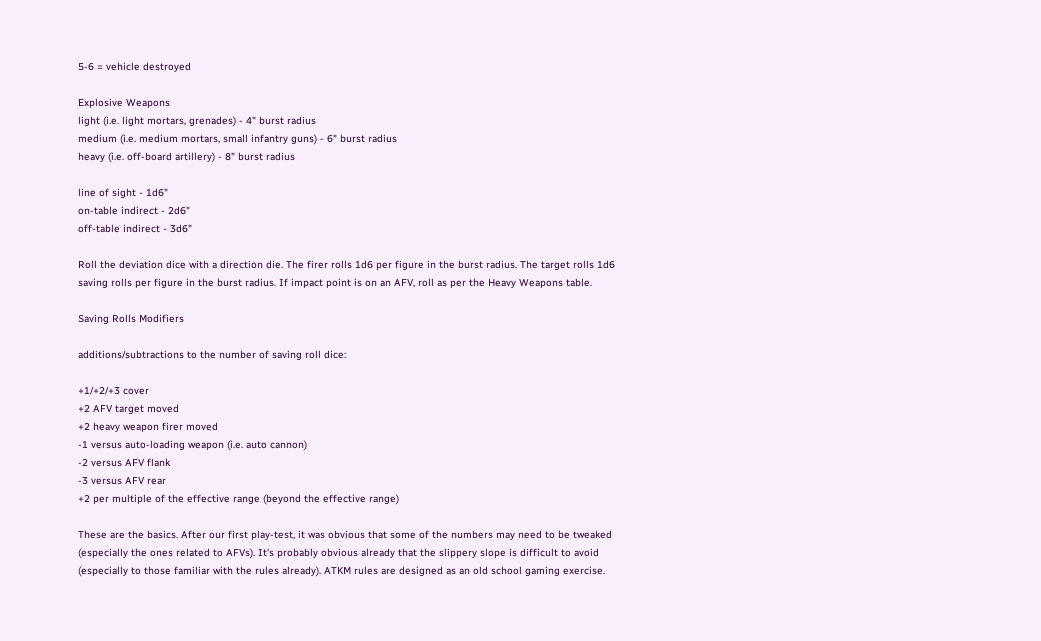5-6 = vehicle destroyed

Explosive Weapons
light (i.e. light mortars, grenades) - 4" burst radius
medium (i.e. medium mortars, small infantry guns) - 6" burst radius
heavy (i.e. off-board artillery) - 8" burst radius

line of sight - 1d6"
on-table indirect - 2d6"
off-table indirect - 3d6"

Roll the deviation dice with a direction die. The firer rolls 1d6 per figure in the burst radius. The target rolls 1d6 saving rolls per figure in the burst radius. If impact point is on an AFV, roll as per the Heavy Weapons table.

Saving Rolls Modifiers

additions/subtractions to the number of saving roll dice:

+1/+2/+3 cover
+2 AFV target moved
+2 heavy weapon firer moved
-1 versus auto-loading weapon (i.e. auto cannon)
-2 versus AFV flank
-3 versus AFV rear
+2 per multiple of the effective range (beyond the effective range)

These are the basics. After our first play-test, it was obvious that some of the numbers may need to be tweaked (especially the ones related to AFVs). It's probably obvious already that the slippery slope is difficult to avoid (especially to those familiar with the rules already). ATKM rules are designed as an old school gaming exercise.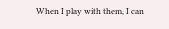When I play with them, I can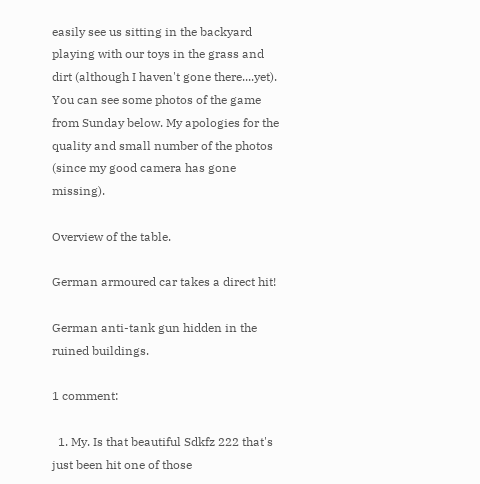easily see us sitting in the backyard playing with our toys in the grass and dirt (although I haven't gone there....yet). You can see some photos of the game from Sunday below. My apologies for the quality and small number of the photos (since my good camera has gone missing).

Overview of the table.

German armoured car takes a direct hit!

German anti-tank gun hidden in the ruined buildings.

1 comment:

  1. My. Is that beautiful Sdkfz 222 that's just been hit one of those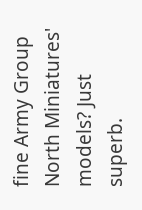fine Army Group North Miniatures' models? Just superb.